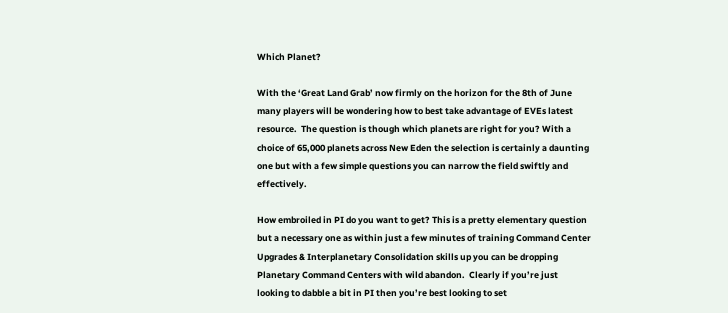Which Planet?

With the ‘Great Land Grab’ now firmly on the horizon for the 8th of June many players will be wondering how to best take advantage of EVEs latest resource.  The question is though which planets are right for you? With a choice of 65,000 planets across New Eden the selection is certainly a daunting one but with a few simple questions you can narrow the field swiftly and effectively.

How embroiled in PI do you want to get? This is a pretty elementary question but a necessary one as within just a few minutes of training Command Center Upgrades & Interplanetary Consolidation skills up you can be dropping Planetary Command Centers with wild abandon.  Clearly if you’re just looking to dabble a bit in PI then you’re best looking to set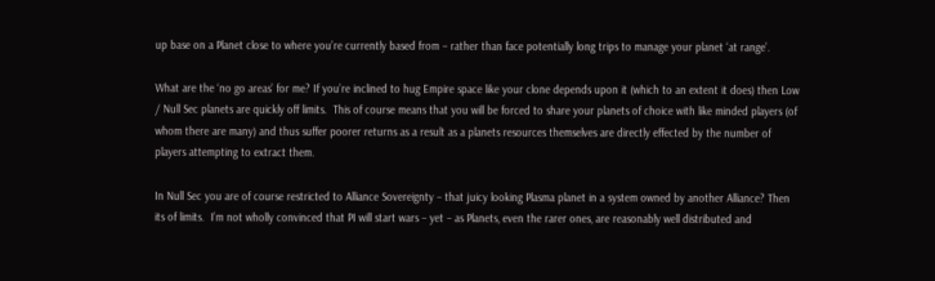up base on a Planet close to where you’re currently based from – rather than face potentially long trips to manage your planet ‘at range’.

What are the ‘no go areas’ for me? If you’re inclined to hug Empire space like your clone depends upon it (which to an extent it does) then Low / Null Sec planets are quickly off limits.  This of course means that you will be forced to share your planets of choice with like minded players (of whom there are many) and thus suffer poorer returns as a result as a planets resources themselves are directly effected by the number of players attempting to extract them.

In Null Sec you are of course restricted to Alliance Sovereignty – that juicy looking Plasma planet in a system owned by another Alliance? Then its of limits.  I’m not wholly convinced that PI will start wars – yet – as Planets, even the rarer ones, are reasonably well distributed and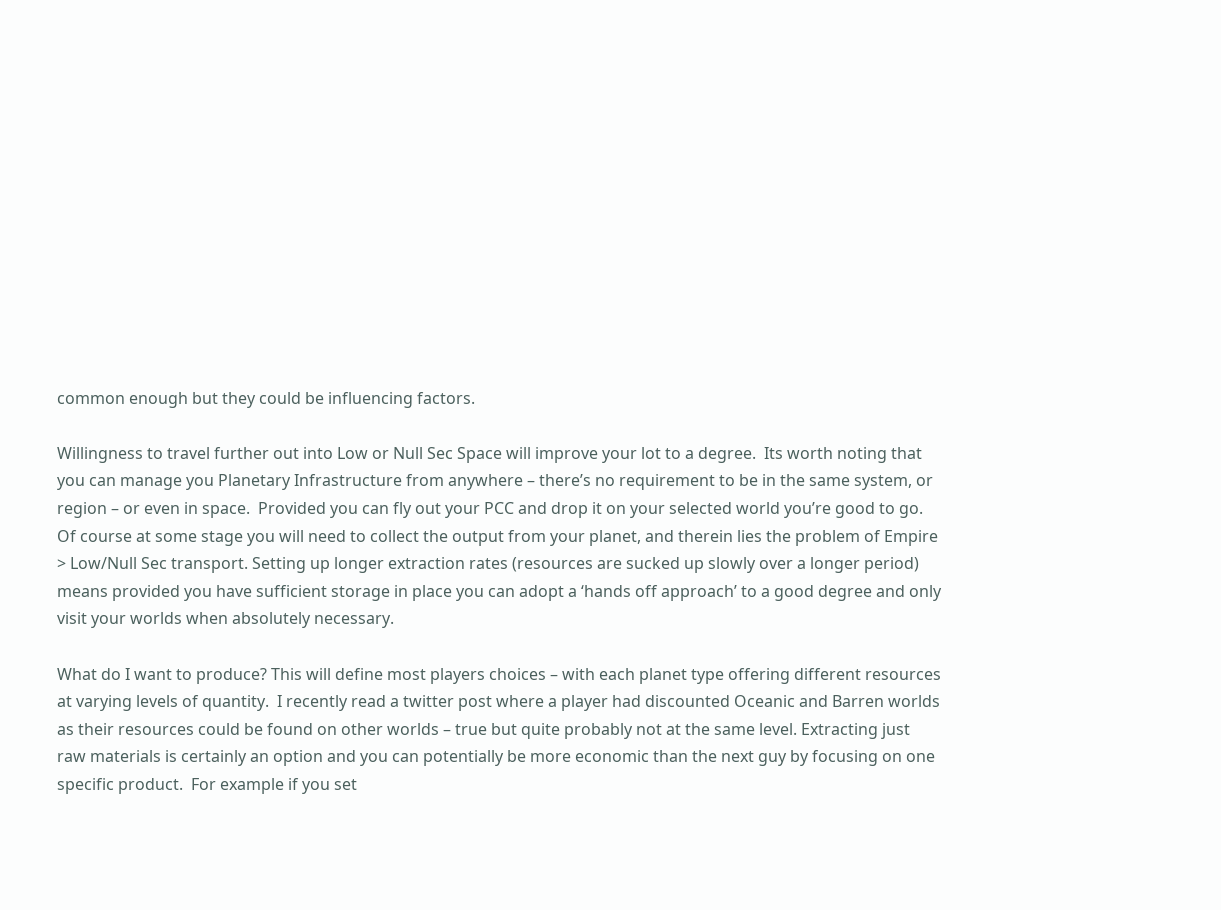common enough but they could be influencing factors.

Willingness to travel further out into Low or Null Sec Space will improve your lot to a degree.  Its worth noting that you can manage you Planetary Infrastructure from anywhere – there’s no requirement to be in the same system, or region – or even in space.  Provided you can fly out your PCC and drop it on your selected world you’re good to go.  Of course at some stage you will need to collect the output from your planet, and therein lies the problem of Empire > Low/Null Sec transport. Setting up longer extraction rates (resources are sucked up slowly over a longer period) means provided you have sufficient storage in place you can adopt a ‘hands off approach’ to a good degree and only visit your worlds when absolutely necessary.

What do I want to produce? This will define most players choices – with each planet type offering different resources at varying levels of quantity.  I recently read a twitter post where a player had discounted Oceanic and Barren worlds as their resources could be found on other worlds – true but quite probably not at the same level. Extracting just raw materials is certainly an option and you can potentially be more economic than the next guy by focusing on one specific product.  For example if you set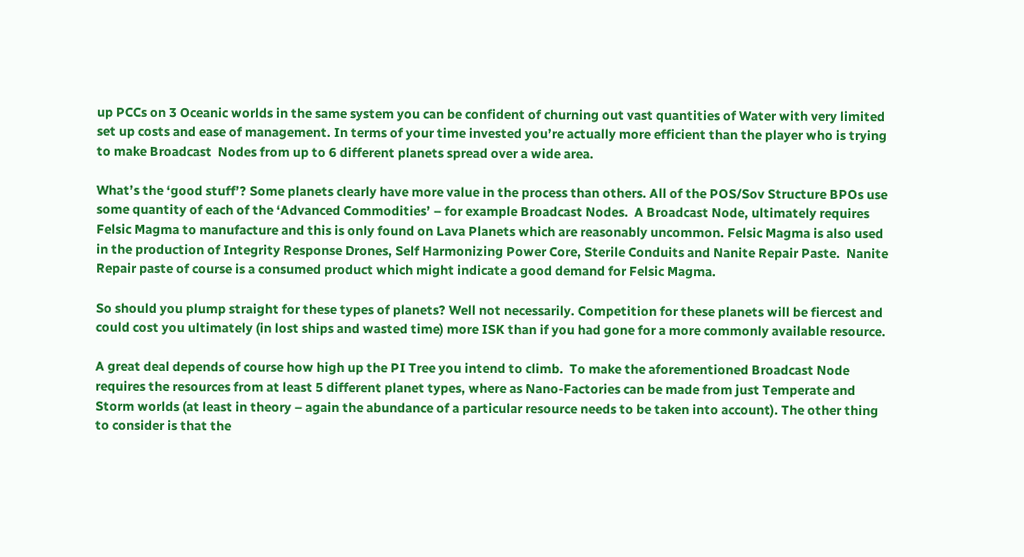up PCCs on 3 Oceanic worlds in the same system you can be confident of churning out vast quantities of Water with very limited set up costs and ease of management. In terms of your time invested you’re actually more efficient than the player who is trying to make Broadcast  Nodes from up to 6 different planets spread over a wide area.

What’s the ‘good stuff’? Some planets clearly have more value in the process than others. All of the POS/Sov Structure BPOs use some quantity of each of the ‘Advanced Commodities’ – for example Broadcast Nodes.  A Broadcast Node, ultimately requires Felsic Magma to manufacture and this is only found on Lava Planets which are reasonably uncommon. Felsic Magma is also used in the production of Integrity Response Drones, Self Harmonizing Power Core, Sterile Conduits and Nanite Repair Paste.  Nanite Repair paste of course is a consumed product which might indicate a good demand for Felsic Magma.

So should you plump straight for these types of planets? Well not necessarily. Competition for these planets will be fiercest and could cost you ultimately (in lost ships and wasted time) more ISK than if you had gone for a more commonly available resource.

A great deal depends of course how high up the PI Tree you intend to climb.  To make the aforementioned Broadcast Node requires the resources from at least 5 different planet types, where as Nano-Factories can be made from just Temperate and Storm worlds (at least in theory – again the abundance of a particular resource needs to be taken into account). The other thing to consider is that the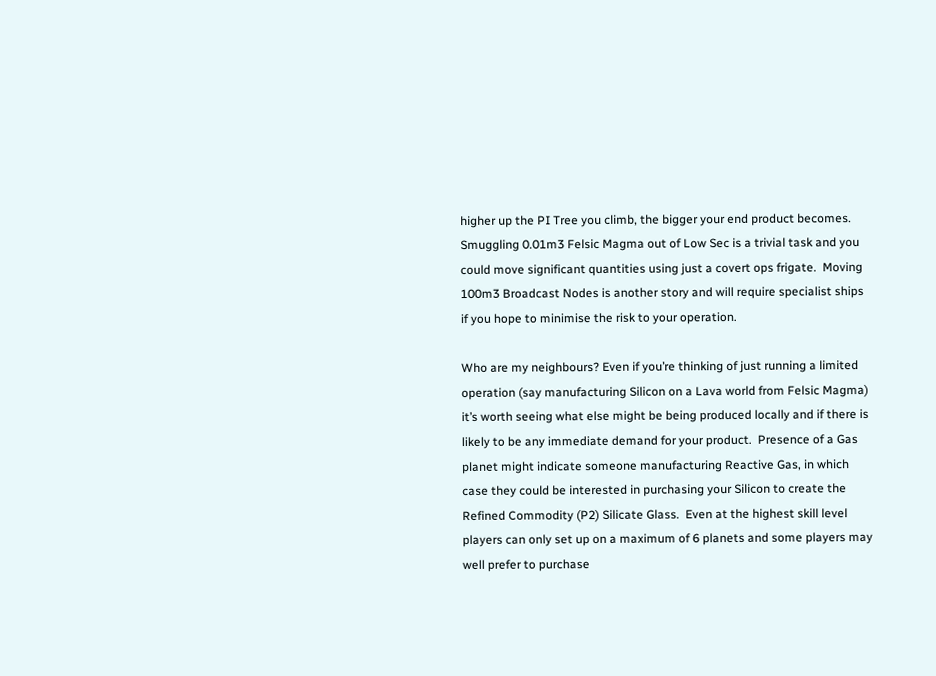higher up the PI Tree you climb, the bigger your end product becomes.  Smuggling 0.01m3 Felsic Magma out of Low Sec is a trivial task and you could move significant quantities using just a covert ops frigate.  Moving 100m3 Broadcast Nodes is another story and will require specialist ships if you hope to minimise the risk to your operation.

Who are my neighbours? Even if you’re thinking of just running a limited operation (say manufacturing Silicon on a Lava world from Felsic Magma) it’s worth seeing what else might be being produced locally and if there is likely to be any immediate demand for your product.  Presence of a Gas planet might indicate someone manufacturing Reactive Gas, in which case they could be interested in purchasing your Silicon to create the Refined Commodity (P2) Silicate Glass.  Even at the highest skill level players can only set up on a maximum of 6 planets and some players may well prefer to purchase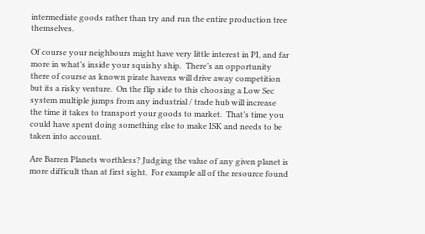intermediate goods rather than try and run the entire production tree themselves.

Of course your neighbours might have very little interest in PI, and far more in what’s inside your squishy ship.  There’s an opportunity there of course as known pirate havens will drive away competition but its a risky venture.  On the flip side to this choosing a Low Sec system multiple jumps from any industrial / trade hub will increase the time it takes to transport your goods to market.  That’s time you could have spent doing something else to make ISK and needs to be taken into account.

Are Barren Planets worthless? Judging the value of any given planet is more difficult than at first sight.  For example all of the resource found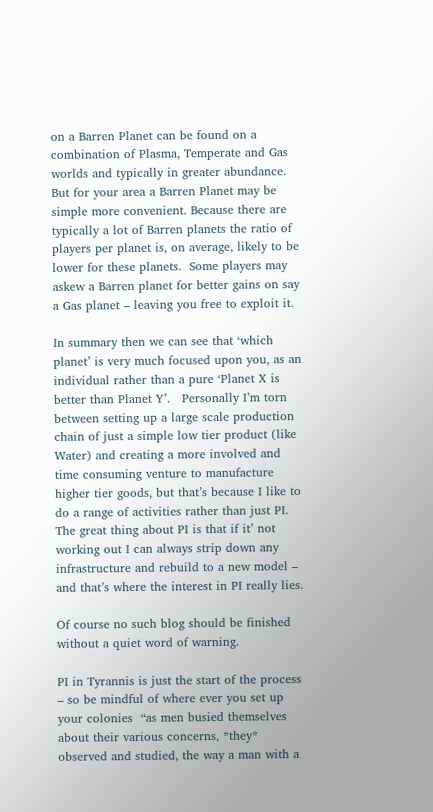on a Barren Planet can be found on a combination of Plasma, Temperate and Gas worlds and typically in greater abundance.  But for your area a Barren Planet may be simple more convenient. Because there are typically a lot of Barren planets the ratio of players per planet is, on average, likely to be lower for these planets.  Some players may askew a Barren planet for better gains on say a Gas planet – leaving you free to exploit it.

In summary then we can see that ‘which planet’ is very much focused upon you, as an individual rather than a pure ‘Planet X is better than Planet Y’.   Personally I’m torn between setting up a large scale production chain of just a simple low tier product (like Water) and creating a more involved and time consuming venture to manufacture higher tier goods, but that’s because I like to do a range of activities rather than just PI.  The great thing about PI is that if it’ not working out I can always strip down any infrastructure and rebuild to a new model – and that’s where the interest in PI really lies.

Of course no such blog should be finished without a quiet word of warning.

PI in Tyrannis is just the start of the process  – so be mindful of where ever you set up your colonies  “as men busied themselves about their various concerns, *they* observed and studied, the way a man with a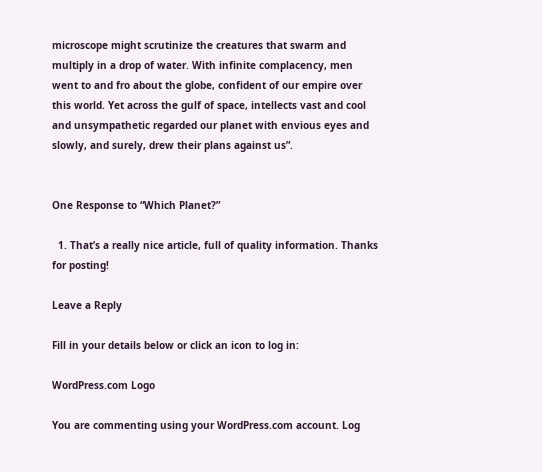microscope might scrutinize the creatures that swarm and multiply in a drop of water. With infinite complacency, men went to and fro about the globe, confident of our empire over this world. Yet across the gulf of space, intellects vast and cool and unsympathetic regarded our planet with envious eyes and slowly, and surely, drew their plans against us”.


One Response to “Which Planet?”

  1. That’s a really nice article, full of quality information. Thanks for posting!

Leave a Reply

Fill in your details below or click an icon to log in:

WordPress.com Logo

You are commenting using your WordPress.com account. Log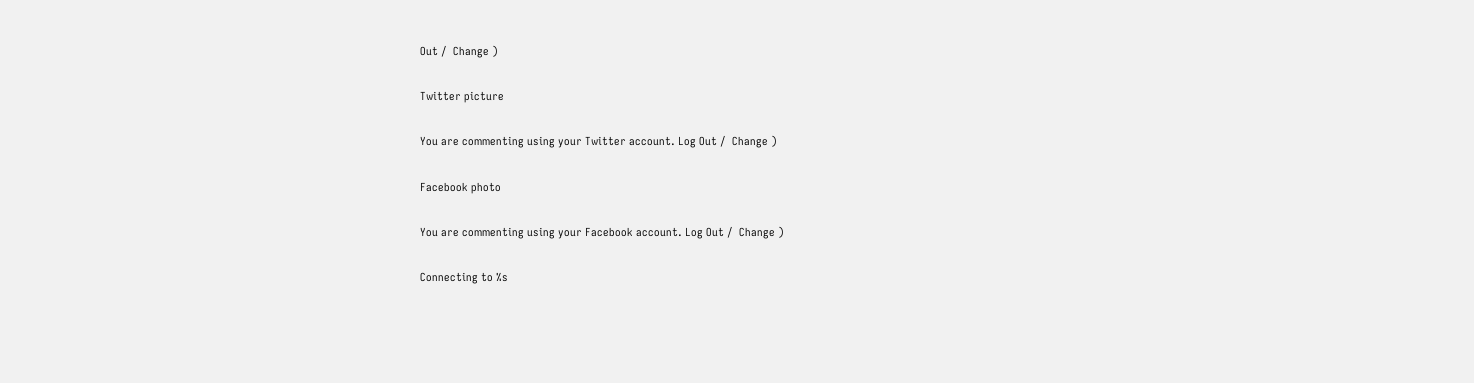Out /  Change )

Twitter picture

You are commenting using your Twitter account. Log Out /  Change )

Facebook photo

You are commenting using your Facebook account. Log Out /  Change )

Connecting to %s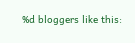%d bloggers like this: